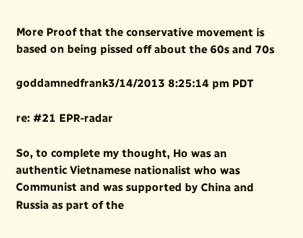More Proof that the conservative movement is based on being pissed off about the 60s and 70s

goddamnedfrank3/14/2013 8:25:14 pm PDT

re: #21 EPR-radar

So, to complete my thought, Ho was an authentic Vietnamese nationalist who was Communist and was supported by China and Russia as part of the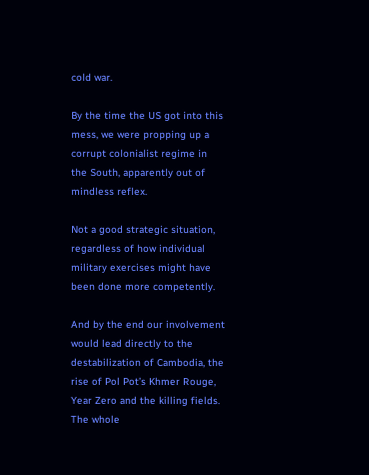cold war.

By the time the US got into this mess, we were propping up a corrupt colonialist regime in the South, apparently out of mindless reflex.

Not a good strategic situation, regardless of how individual military exercises might have been done more competently.

And by the end our involvement would lead directly to the destabilization of Cambodia, the rise of Pol Pot’s Khmer Rouge, Year Zero and the killing fields. The whole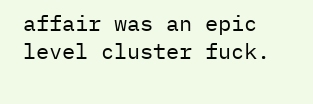affair was an epic level cluster fuck.